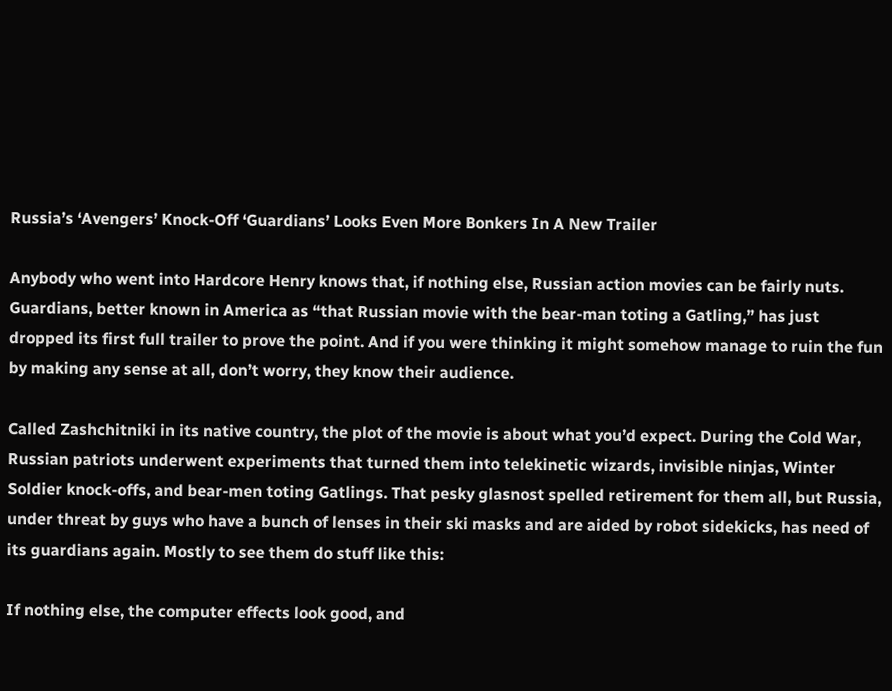Russia’s ‘Avengers’ Knock-Off ‘Guardians’ Looks Even More Bonkers In A New Trailer

Anybody who went into Hardcore Henry knows that, if nothing else, Russian action movies can be fairly nuts. Guardians, better known in America as “that Russian movie with the bear-man toting a Gatling,” has just dropped its first full trailer to prove the point. And if you were thinking it might somehow manage to ruin the fun by making any sense at all, don’t worry, they know their audience.

Called Zashchitniki in its native country, the plot of the movie is about what you’d expect. During the Cold War, Russian patriots underwent experiments that turned them into telekinetic wizards, invisible ninjas, Winter Soldier knock-offs, and bear-men toting Gatlings. That pesky glasnost spelled retirement for them all, but Russia, under threat by guys who have a bunch of lenses in their ski masks and are aided by robot sidekicks, has need of its guardians again. Mostly to see them do stuff like this:

If nothing else, the computer effects look good, and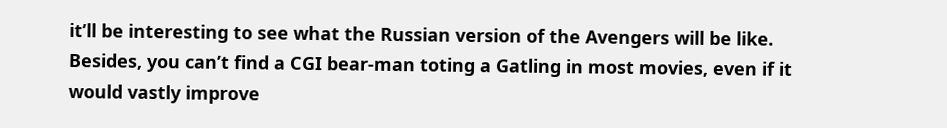it’ll be interesting to see what the Russian version of the Avengers will be like. Besides, you can’t find a CGI bear-man toting a Gatling in most movies, even if it would vastly improve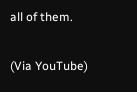all of them.

(Via YouTube)